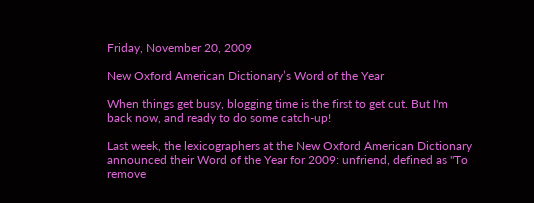Friday, November 20, 2009

New Oxford American Dictionary’s Word of the Year

When things get busy, blogging time is the first to get cut. But I'm back now, and ready to do some catch-up!

Last week, the lexicographers at the New Oxford American Dictionary announced their Word of the Year for 2009: unfriend, defined as "To remove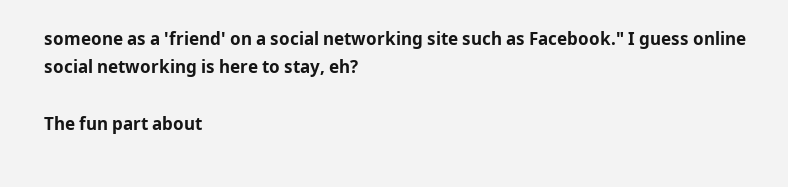someone as a 'friend' on a social networking site such as Facebook." I guess online social networking is here to stay, eh?

The fun part about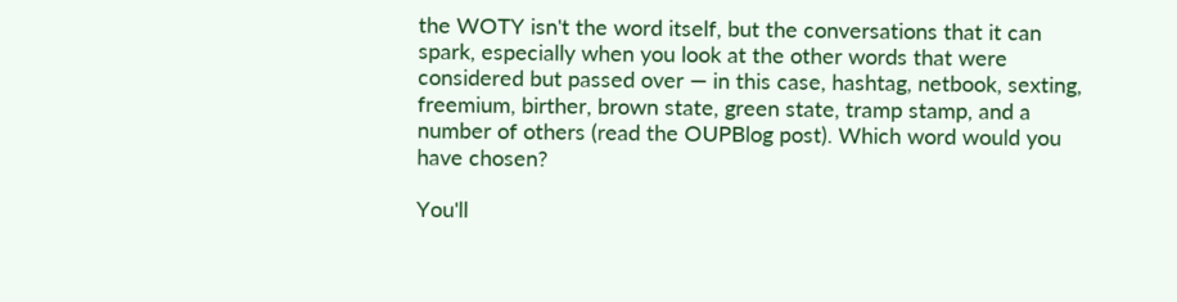the WOTY isn't the word itself, but the conversations that it can spark, especially when you look at the other words that were considered but passed over — in this case, hashtag, netbook, sexting, freemium, birther, brown state, green state, tramp stamp, and a number of others (read the OUPBlog post). Which word would you have chosen?

You'll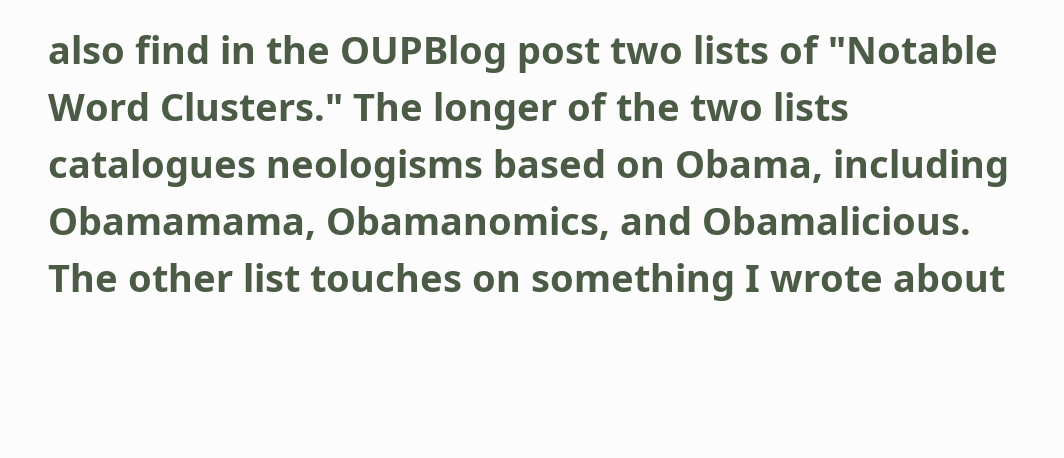also find in the OUPBlog post two lists of "Notable Word Clusters." The longer of the two lists catalogues neologisms based on Obama, including Obamamama, Obamanomics, and Obamalicious. The other list touches on something I wrote about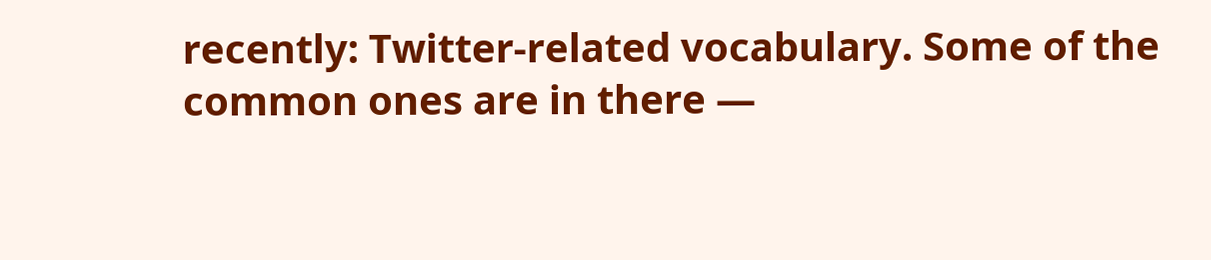recently: Twitter-related vocabulary. Some of the common ones are in there —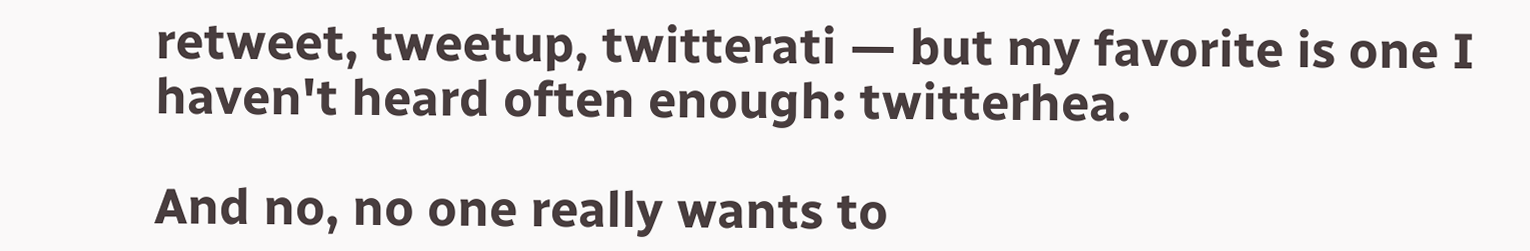retweet, tweetup, twitterati — but my favorite is one I haven't heard often enough: twitterhea.

And no, no one really wants to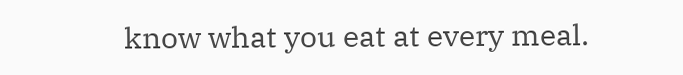know what you eat at every meal.